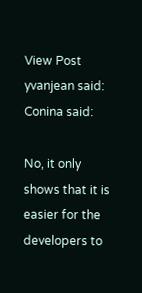View Post
yvanjean said:
Conina said:

No, it only shows that it is easier for the developers to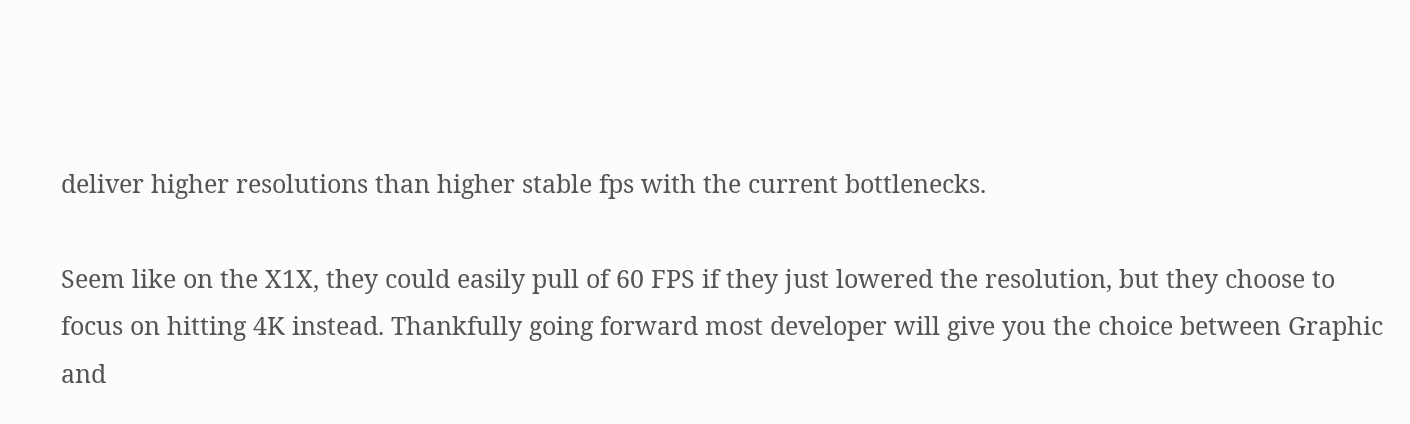deliver higher resolutions than higher stable fps with the current bottlenecks.

Seem like on the X1X, they could easily pull of 60 FPS if they just lowered the resolution, but they choose to focus on hitting 4K instead. Thankfully going forward most developer will give you the choice between Graphic and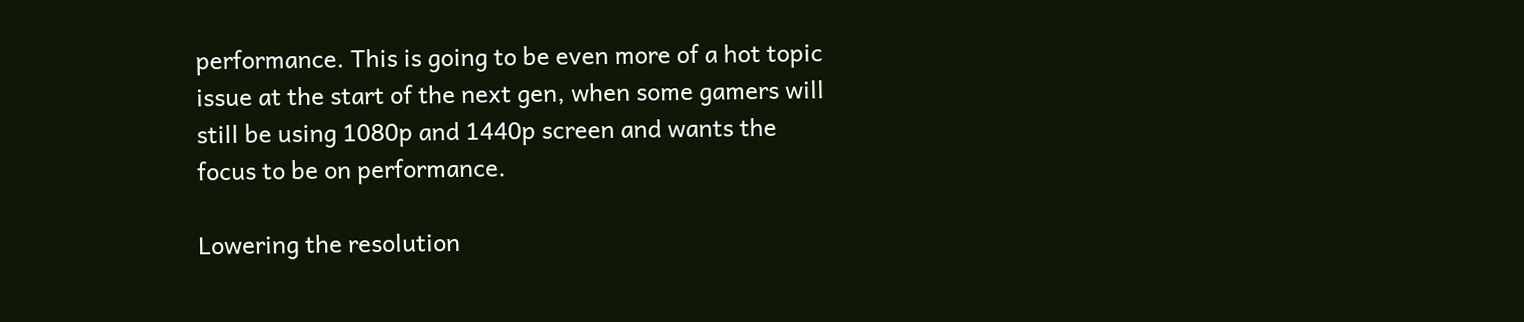performance. This is going to be even more of a hot topic issue at the start of the next gen, when some gamers will still be using 1080p and 1440p screen and wants the focus to be on performance.

Lowering the resolution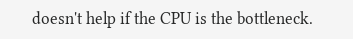doesn't help if the CPU is the bottleneck.